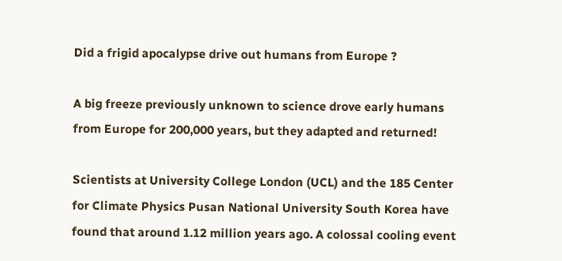Did a frigid apocalypse drive out humans from Europe ?

A big freeze previously unknown to science drove early humans from Europe for 200,000 years, but they adapted and returned!

Scientists at University College London (UCL) and the 185 Center for Climate Physics Pusan National University South Korea have found that around 1.12 million years ago. A colossal cooling event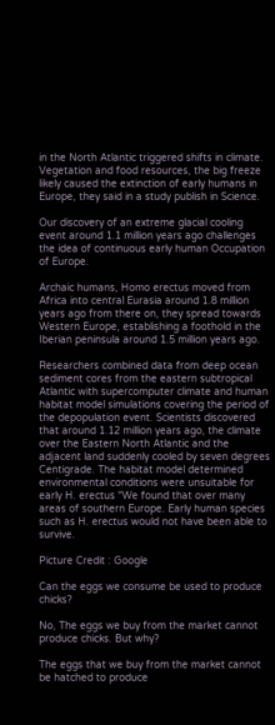in the North Atlantic triggered shifts in climate. Vegetation and food resources, the big freeze likely caused the extinction of early humans in Europe, they said in a study publish in Science.

Our discovery of an extreme glacial cooling event around 1.1 million years ago challenges the idea of continuous early human Occupation of Europe.

Archaic humans, Homo erectus moved from Africa into central Eurasia around 1.8 million years ago from there on, they spread towards Western Europe, establishing a foothold in the Iberian peninsula around 1.5 million years ago.

Researchers combined data from deep ocean sediment cores from the eastern subtropical Atlantic with supercomputer climate and human habitat model simulations covering the period of the depopulation event. Scientists discovered that around 1.12 million years ago, the climate over the Eastern North Atlantic and the adjacent land suddenly cooled by seven degrees Centigrade. The habitat model determined environmental conditions were unsuitable for early H. erectus "We found that over many areas of southern Europe. Early human species such as H. erectus would not have been able to survive.

Picture Credit : Google

Can the eggs we consume be used to produce chicks?

No, The eggs we buy from the market cannot produce chicks. But why?

The eggs that we buy from the market cannot be hatched to produce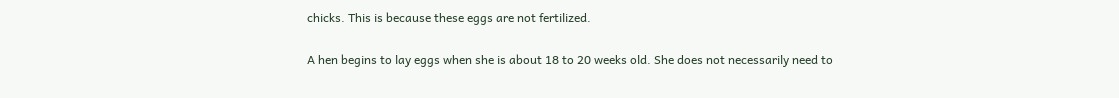chicks. This is because these eggs are not fertilized.

A hen begins to lay eggs when she is about 18 to 20 weeks old. She does not necessarily need to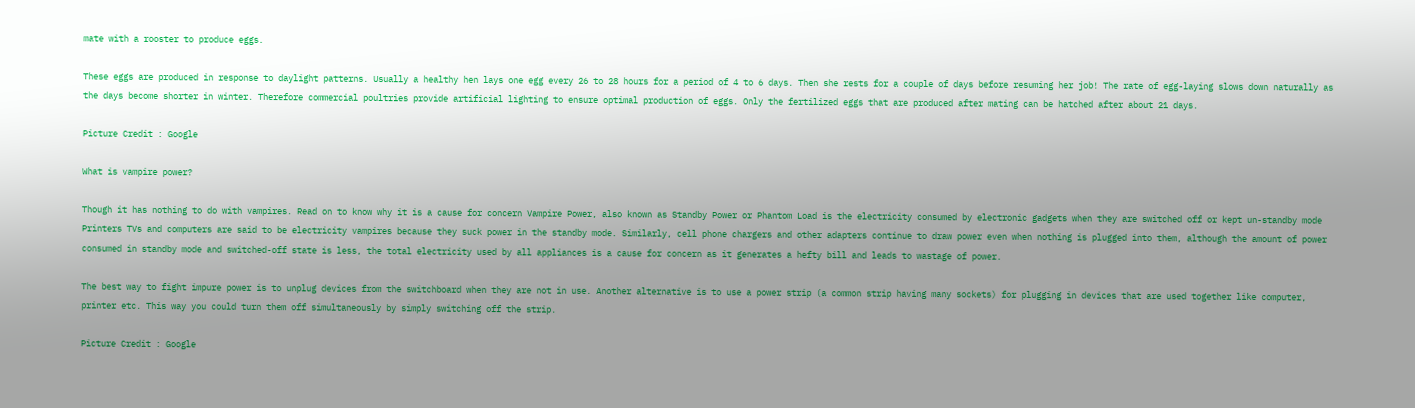mate with a rooster to produce eggs.

These eggs are produced in response to daylight patterns. Usually a healthy hen lays one egg every 26 to 28 hours for a period of 4 to 6 days. Then she rests for a couple of days before resuming her job! The rate of egg-laying slows down naturally as the days become shorter in winter. Therefore commercial poultries provide artificial lighting to ensure optimal production of eggs. Only the fertilized eggs that are produced after mating can be hatched after about 21 days.

Picture Credit : Google

What is vampire power?

Though it has nothing to do with vampires. Read on to know why it is a cause for concern Vampire Power, also known as Standby Power or Phantom Load is the electricity consumed by electronic gadgets when they are switched off or kept un-standby mode Printers TVs and computers are said to be electricity vampires because they suck power in the standby mode. Similarly, cell phone chargers and other adapters continue to draw power even when nothing is plugged into them, although the amount of power consumed in standby mode and switched-off state is less, the total electricity used by all appliances is a cause for concern as it generates a hefty bill and leads to wastage of power.

The best way to fight impure power is to unplug devices from the switchboard when they are not in use. Another alternative is to use a power strip (a common strip having many sockets) for plugging in devices that are used together like computer, printer etc. This way you could turn them off simultaneously by simply switching off the strip.

Picture Credit : Google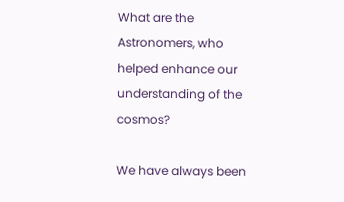What are the Astronomers, who helped enhance our understanding of the cosmos?

We have always been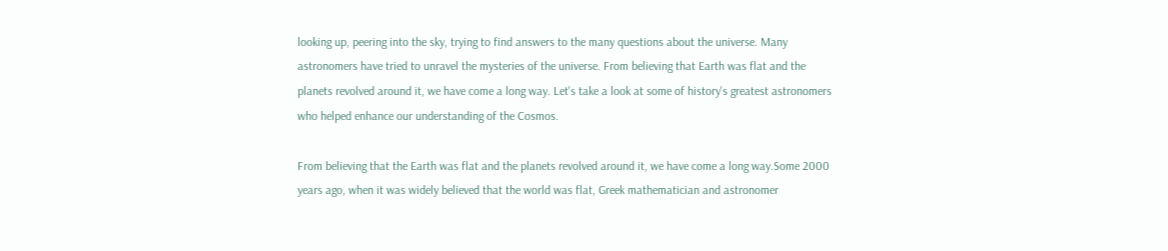looking up, peering into the sky, trying to find answers to the many questions about the universe. Many astronomers have tried to unravel the mysteries of the universe. From believing that Earth was flat and the planets revolved around it, we have come a long way. Let's take a look at some of history's greatest astronomers who helped enhance our understanding of the Cosmos.

From believing that the Earth was flat and the planets revolved around it, we have come a long way.Some 2000 years ago, when it was widely believed that the world was flat, Greek mathematician and astronomer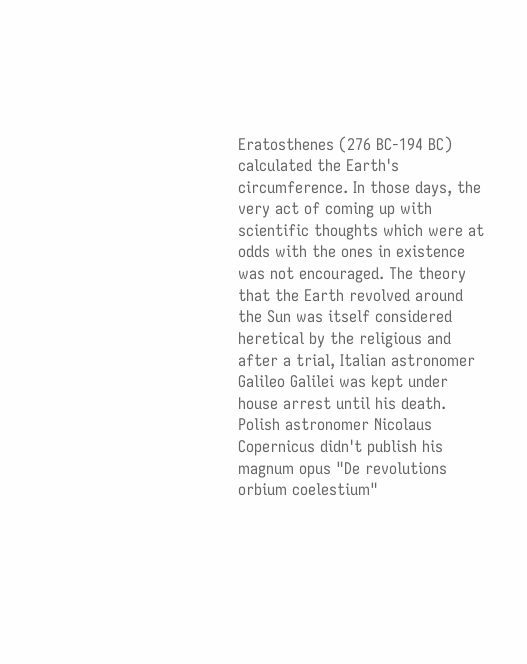Eratosthenes (276 BC-194 BC) calculated the Earth's circumference. In those days, the very act of coming up with scientific thoughts which were at odds with the ones in existence was not encouraged. The theory that the Earth revolved around the Sun was itself considered heretical by the religious and after a trial, Italian astronomer Galileo Galilei was kept under house arrest until his death. Polish astronomer Nicolaus Copernicus didn't publish his magnum opus "De revolutions orbium coelestium"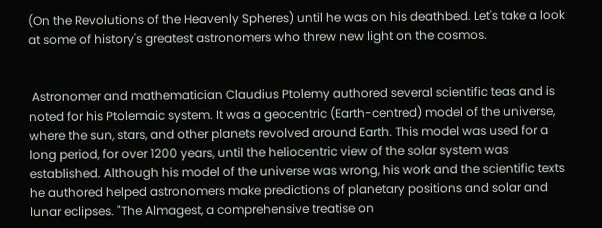(On the Revolutions of the Heavenly Spheres) until he was on his deathbed. Let's take a look at some of history's greatest astronomers who threw new light on the cosmos.


 Astronomer and mathematician Claudius Ptolemy authored several scientific teas and is noted for his Ptolemaic system. It was a geocentric (Earth-centred) model of the universe, where the sun, stars, and other planets revolved around Earth. This model was used for a long period, for over 1200 years, until the heliocentric view of the solar system was established. Although his model of the universe was wrong, his work and the scientific texts he authored helped astronomers make predictions of planetary positions and solar and lunar eclipses. "The Almagest, a comprehensive treatise on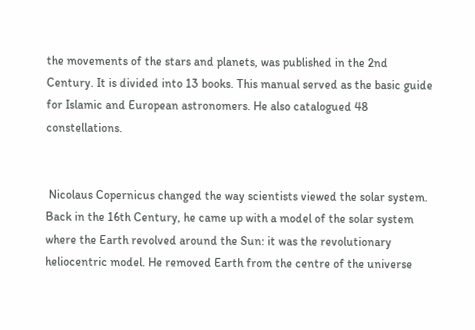the movements of the stars and planets, was published in the 2nd Century. It is divided into 13 books. This manual served as the basic guide for Islamic and European astronomers. He also catalogued 48 constellations.


 Nicolaus Copernicus changed the way scientists viewed the solar system. Back in the 16th Century, he came up with a model of the solar system where the Earth revolved around the Sun: it was the revolutionary heliocentric model. He removed Earth from the centre of the universe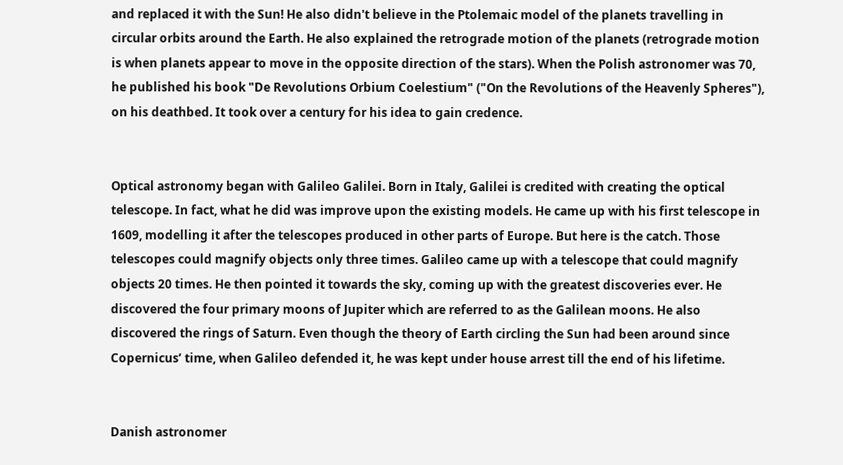and replaced it with the Sun! He also didn't believe in the Ptolemaic model of the planets travelling in circular orbits around the Earth. He also explained the retrograde motion of the planets (retrograde motion is when planets appear to move in the opposite direction of the stars). When the Polish astronomer was 70, he published his book "De Revolutions Orbium Coelestium" ("On the Revolutions of the Heavenly Spheres"), on his deathbed. It took over a century for his idea to gain credence.


Optical astronomy began with Galileo Galilei. Born in Italy, Galilei is credited with creating the optical telescope. In fact, what he did was improve upon the existing models. He came up with his first telescope in 1609, modelling it after the telescopes produced in other parts of Europe. But here is the catch. Those telescopes could magnify objects only three times. Galileo came up with a telescope that could magnify objects 20 times. He then pointed it towards the sky, coming up with the greatest discoveries ever. He discovered the four primary moons of Jupiter which are referred to as the Galilean moons. He also discovered the rings of Saturn. Even though the theory of Earth circling the Sun had been around since Copernicus’ time, when Galileo defended it, he was kept under house arrest till the end of his lifetime.


Danish astronomer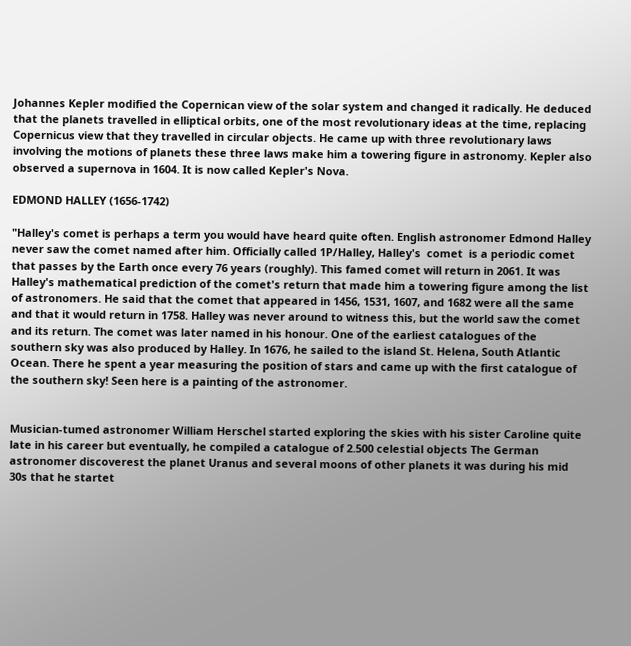Johannes Kepler modified the Copernican view of the solar system and changed it radically. He deduced that the planets travelled in elliptical orbits, one of the most revolutionary ideas at the time, replacing Copernicus view that they travelled in circular objects. He came up with three revolutionary laws involving the motions of planets these three laws make him a towering figure in astronomy. Kepler also observed a supernova in 1604. It is now called Kepler's Nova.

EDMOND HALLEY (1656-1742)

"Halley's comet is perhaps a term you would have heard quite often. English astronomer Edmond Halley never saw the comet named after him. Officially called 1P/Halley, Halley's  comet  is a periodic comet that passes by the Earth once every 76 years (roughly). This famed comet will return in 2061. It was Halley's mathematical prediction of the comet's return that made him a towering figure among the list of astronomers. He said that the comet that appeared in 1456, 1531, 1607, and 1682 were all the same and that it would return in 1758. Halley was never around to witness this, but the world saw the comet and its return. The comet was later named in his honour. One of the earliest catalogues of the southern sky was also produced by Halley. In 1676, he sailed to the island St. Helena, South Atlantic Ocean. There he spent a year measuring the position of stars and came up with the first catalogue of the southern sky! Seen here is a painting of the astronomer.


Musician-tumed astronomer William Herschel started exploring the skies with his sister Caroline quite late in his career but eventually, he compiled a catalogue of 2.500 celestial objects The German astronomer discoverest the planet Uranus and several moons of other planets it was during his mid 30s that he startet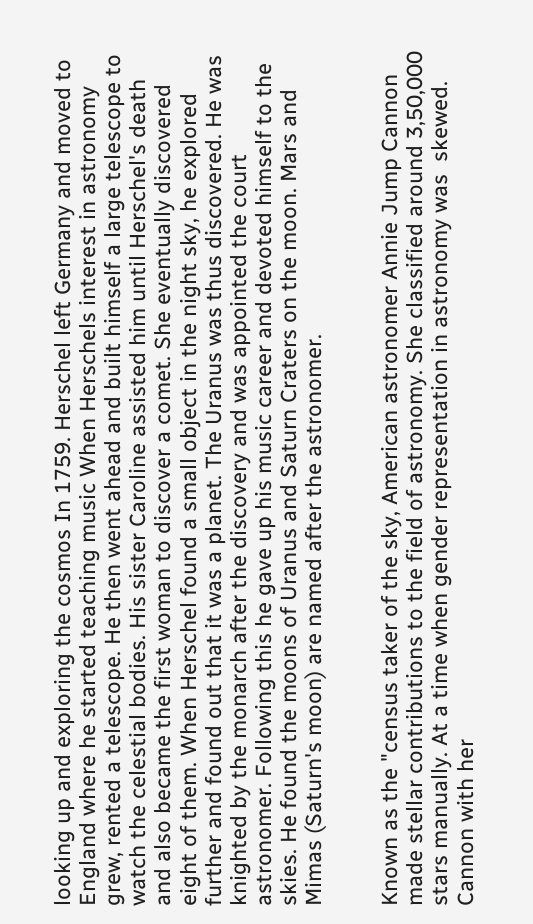looking up and exploring the cosmos In 1759. Herschel left Germany and moved to England where he started teaching music When Herschels interest in astronomy grew, rented a telescope. He then went ahead and built himself a large telescope to watch the celestial bodies. His sister Caroline assisted him until Herschel's death and also became the first woman to discover a comet. She eventually discovered eight of them. When Herschel found a small object in the night sky, he explored further and found out that it was a planet. The Uranus was thus discovered. He was knighted by the monarch after the discovery and was appointed the court astronomer. Following this he gave up his music career and devoted himself to the skies. He found the moons of Uranus and Saturn Craters on the moon. Mars and Mimas (Saturn's moon) are named after the astronomer.


Known as the "census taker of the sky, American astronomer Annie Jump Cannon made stellar contributions to the field of astronomy. She classified around 3,50,000  stars manually. At a time when gender representation in astronomy was  skewed. Cannon with her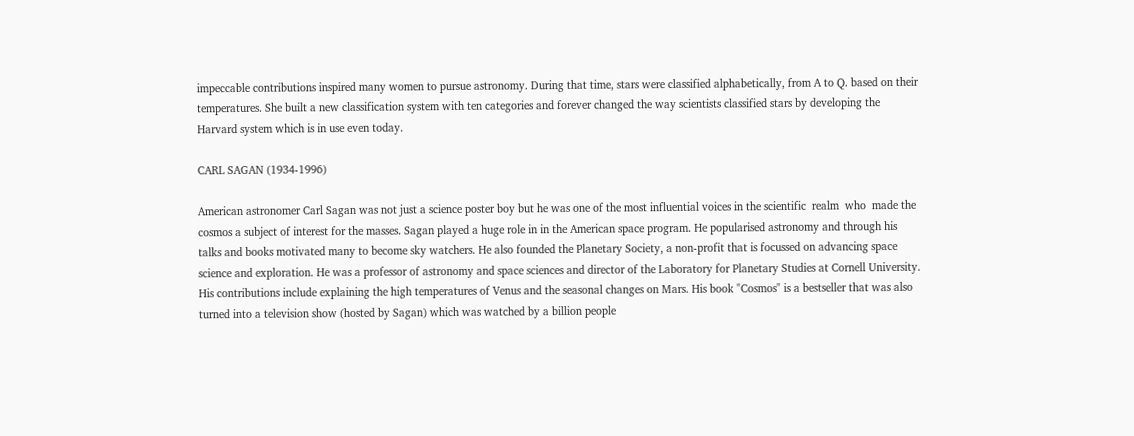impeccable contributions inspired many women to pursue astronomy. During that time, stars were classified alphabetically, from A to Q. based on their temperatures. She built a new classification system with ten categories and forever changed the way scientists classified stars by developing the Harvard system which is in use even today.

CARL SAGAN (1934-1996)

American astronomer Carl Sagan was not just a science poster boy but he was one of the most influential voices in the scientific  realm  who  made the cosmos a subject of interest for the masses. Sagan played a huge role in in the American space program. He popularised astronomy and through his talks and books motivated many to become sky watchers. He also founded the Planetary Society, a non-profit that is focussed on advancing space science and exploration. He was a professor of astronomy and space sciences and director of the Laboratory for Planetary Studies at Cornell University. His contributions include explaining the high temperatures of Venus and the seasonal changes on Mars. His book "Cosmos" is a bestseller that was also turned into a television show (hosted by Sagan) which was watched by a billion people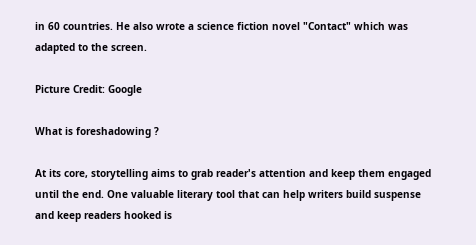in 60 countries. He also wrote a science fiction novel "Contact" which was adapted to the screen.

Picture Credit: Google

What is foreshadowing ?

At its core, storytelling aims to grab reader's attention and keep them engaged until the end. One valuable literary tool that can help writers build suspense and keep readers hooked is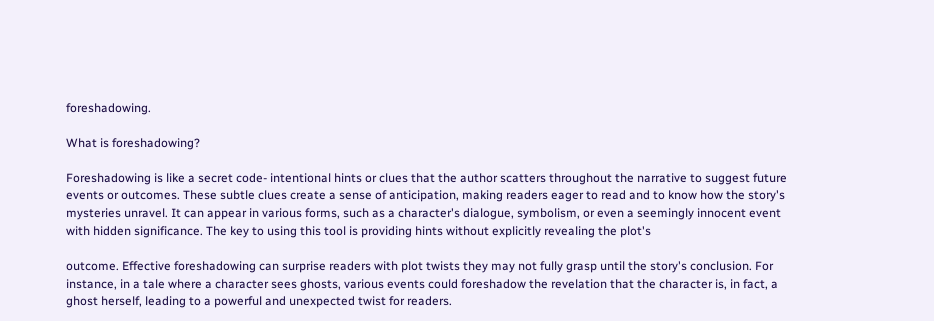foreshadowing.

What is foreshadowing?

Foreshadowing is like a secret code- intentional hints or clues that the author scatters throughout the narrative to suggest future events or outcomes. These subtle clues create a sense of anticipation, making readers eager to read and to know how the story's mysteries unravel. It can appear in various forms, such as a character's dialogue, symbolism, or even a seemingly innocent event with hidden significance. The key to using this tool is providing hints without explicitly revealing the plot's

outcome. Effective foreshadowing can surprise readers with plot twists they may not fully grasp until the story's conclusion. For instance, in a tale where a character sees ghosts, various events could foreshadow the revelation that the character is, in fact, a ghost herself, leading to a powerful and unexpected twist for readers.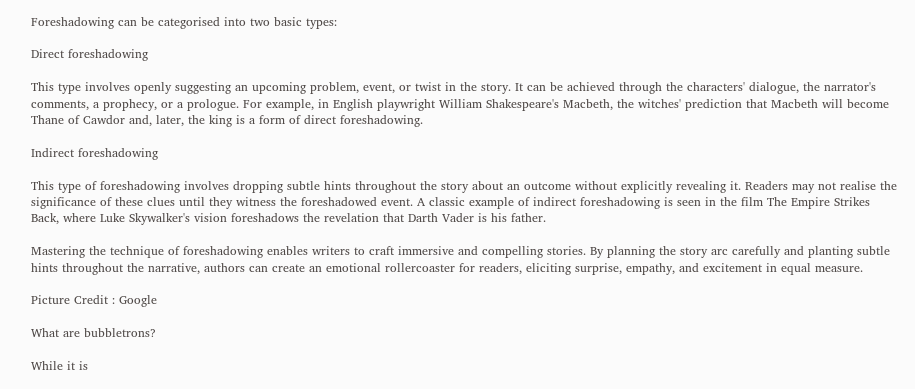Foreshadowing can be categorised into two basic types:

Direct foreshadowing

This type involves openly suggesting an upcoming problem, event, or twist in the story. It can be achieved through the characters' dialogue, the narrator's comments, a prophecy, or a prologue. For example, in English playwright William Shakespeare's Macbeth, the witches' prediction that Macbeth will become Thane of Cawdor and, later, the king is a form of direct foreshadowing.

Indirect foreshadowing

This type of foreshadowing involves dropping subtle hints throughout the story about an outcome without explicitly revealing it. Readers may not realise the significance of these clues until they witness the foreshadowed event. A classic example of indirect foreshadowing is seen in the film The Empire Strikes Back, where Luke Skywalker's vision foreshadows the revelation that Darth Vader is his father.

Mastering the technique of foreshadowing enables writers to craft immersive and compelling stories. By planning the story arc carefully and planting subtle hints throughout the narrative, authors can create an emotional rollercoaster for readers, eliciting surprise, empathy, and excitement in equal measure.

Picture Credit : Google

What are bubbletrons?

While it is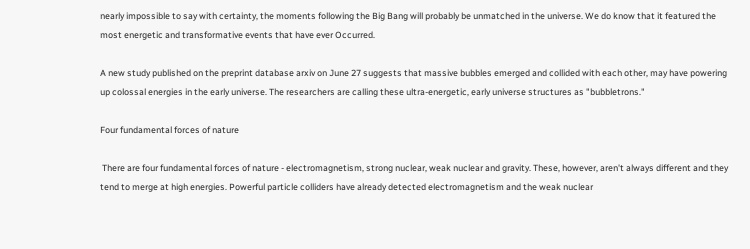nearly impossible to say with certainty, the moments following the Big Bang will probably be unmatched in the universe. We do know that it featured the most energetic and transformative events that have ever Occurred.

A new study published on the preprint database arxiv on June 27 suggests that massive bubbles emerged and collided with each other, may have powering up colossal energies in the early universe. The researchers are calling these ultra-energetic, early universe structures as "bubbletrons."

Four fundamental forces of nature

 There are four fundamental forces of nature - electromagnetism, strong nuclear, weak nuclear and gravity. These, however, aren't always different and they tend to merge at high energies. Powerful particle colliders have already detected electromagnetism and the weak nuclear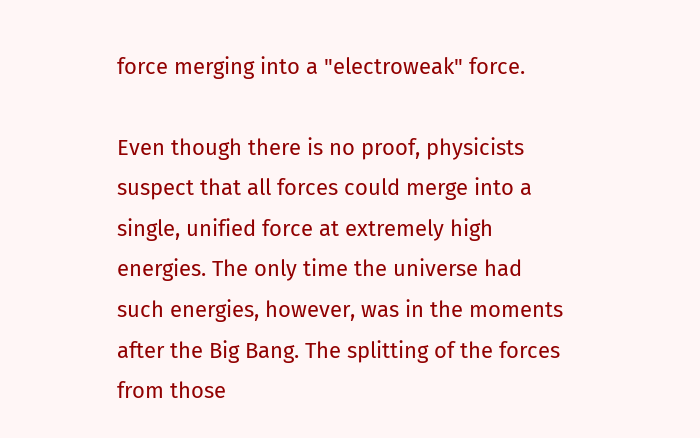force merging into a "electroweak" force.

Even though there is no proof, physicists suspect that all forces could merge into a single, unified force at extremely high energies. The only time the universe had such energies, however, was in the moments after the Big Bang. The splitting of the forces from those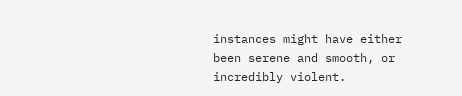instances might have either been serene and smooth, or incredibly violent.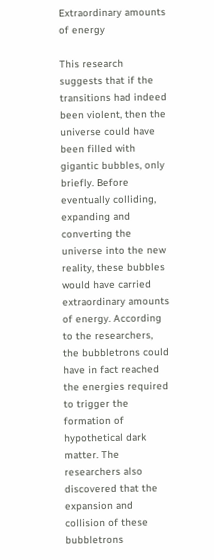Extraordinary amounts of energy

This research suggests that if the transitions had indeed been violent, then the universe could have been filled with gigantic bubbles, only briefly. Before eventually colliding, expanding and converting the universe into the new reality, these bubbles would have carried extraordinary amounts of energy. According to the researchers, the bubbletrons could have in fact reached the energies required to trigger the formation of hypothetical dark matter. The researchers also discovered that the expansion and collision of these bubbletrons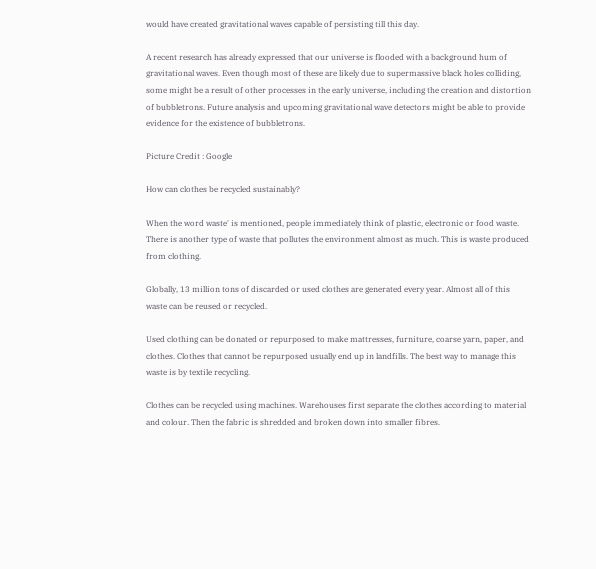would have created gravitational waves capable of persisting till this day.

A recent research has already expressed that our universe is flooded with a background hum of gravitational waves. Even though most of these are likely due to supermassive black holes colliding, some might be a result of other processes in the early universe, including the creation and distortion of bubbletrons. Future analysis and upcoming gravitational wave detectors might be able to provide evidence for the existence of bubbletrons.

Picture Credit : Google

How can clothes be recycled sustainably?

When the word waste' is mentioned, people immediately think of plastic, electronic or food waste. There is another type of waste that pollutes the environment almost as much. This is waste produced from clothing.

Globally, 13 million tons of discarded or used clothes are generated every year. Almost all of this waste can be reused or recycled.

Used clothing can be donated or repurposed to make mattresses, furniture, coarse yarn, paper, and clothes. Clothes that cannot be repurposed usually end up in landfills. The best way to manage this waste is by textile recycling.

Clothes can be recycled using machines. Warehouses first separate the clothes according to material and colour. Then the fabric is shredded and broken down into smaller fibres.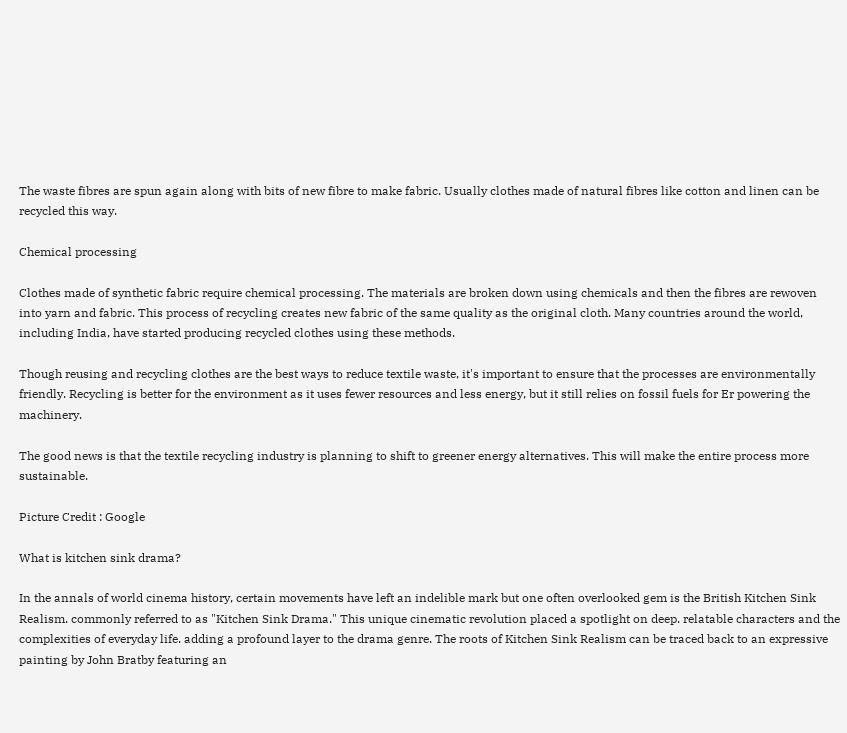The waste fibres are spun again along with bits of new fibre to make fabric. Usually clothes made of natural fibres like cotton and linen can be recycled this way.

Chemical processing

Clothes made of synthetic fabric require chemical processing. The materials are broken down using chemicals and then the fibres are rewoven into yarn and fabric. This process of recycling creates new fabric of the same quality as the original cloth. Many countries around the world, including India, have started producing recycled clothes using these methods.

Though reusing and recycling clothes are the best ways to reduce textile waste, it's important to ensure that the processes are environmentally friendly. Recycling is better for the environment as it uses fewer resources and less energy, but it still relies on fossil fuels for Er powering the machinery.

The good news is that the textile recycling industry is planning to shift to greener energy alternatives. This will make the entire process more sustainable.

Picture Credit : Google

What is kitchen sink drama?

In the annals of world cinema history, certain movements have left an indelible mark but one often overlooked gem is the British Kitchen Sink Realism. commonly referred to as "Kitchen Sink Drama." This unique cinematic revolution placed a spotlight on deep. relatable characters and the complexities of everyday life. adding a profound layer to the drama genre. The roots of Kitchen Sink Realism can be traced back to an expressive painting by John Bratby featuring an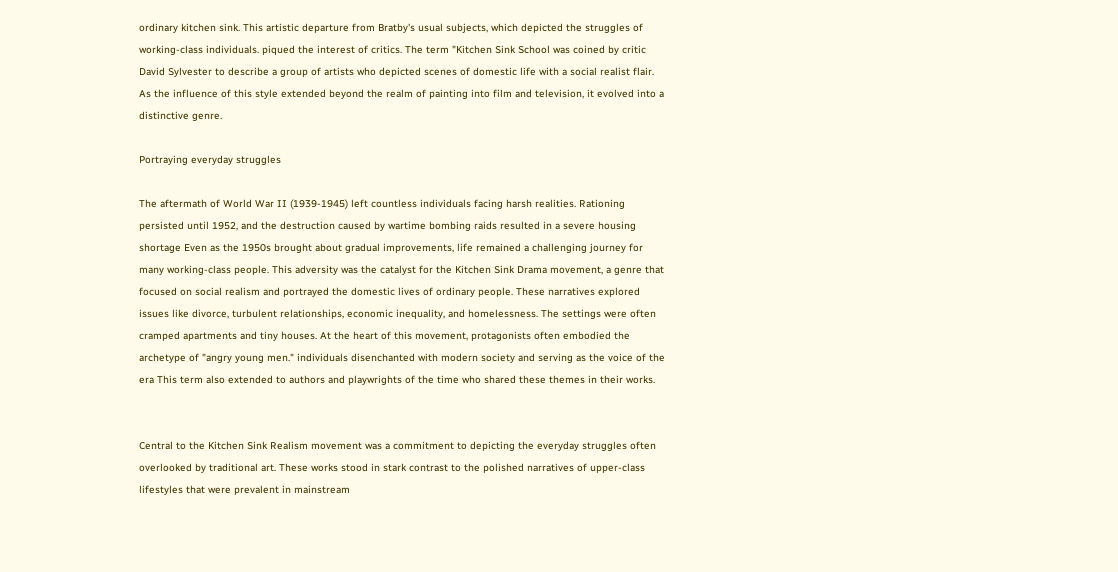ordinary kitchen sink. This artistic departure from Bratby's usual subjects, which depicted the struggles of working-class individuals. piqued the interest of critics. The term "Kitchen Sink School was coined by critic David Sylvester to describe a group of artists who depicted scenes of domestic life with a social realist flair. As the influence of this style extended beyond the realm of painting into film and television, it evolved into a distinctive genre.

Portraying everyday struggles

The aftermath of World War II (1939-1945) left countless individuals facing harsh realities. Rationing persisted until 1952, and the destruction caused by wartime bombing raids resulted in a severe housing shortage Even as the 1950s brought about gradual improvements, life remained a challenging journey for many working-class people. This adversity was the catalyst for the Kitchen Sink Drama movement, a genre that focused on social realism and portrayed the domestic lives of ordinary people. These narratives explored issues like divorce, turbulent relationships, economic inequality, and homelessness. The settings were often cramped apartments and tiny houses. At the heart of this movement, protagonists often embodied the archetype of "angry young men." individuals disenchanted with modern society and serving as the voice of the era This term also extended to authors and playwrights of the time who shared these themes in their works.


Central to the Kitchen Sink Realism movement was a commitment to depicting the everyday struggles often overlooked by traditional art. These works stood in stark contrast to the polished narratives of upper-class lifestyles that were prevalent in mainstream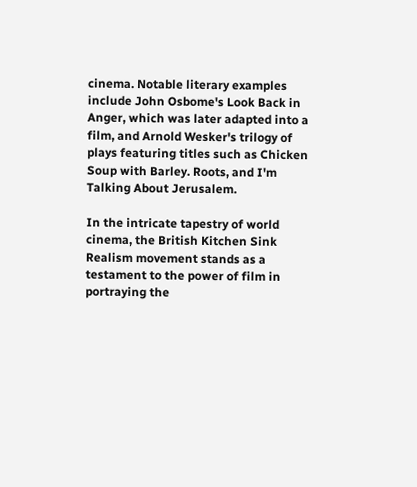cinema. Notable literary examples include John Osbome's Look Back in Anger, which was later adapted into a film, and Arnold Wesker's trilogy of plays featuring titles such as Chicken Soup with Barley. Roots, and I'm Talking About Jerusalem.

In the intricate tapestry of world cinema, the British Kitchen Sink Realism movement stands as a testament to the power of film in portraying the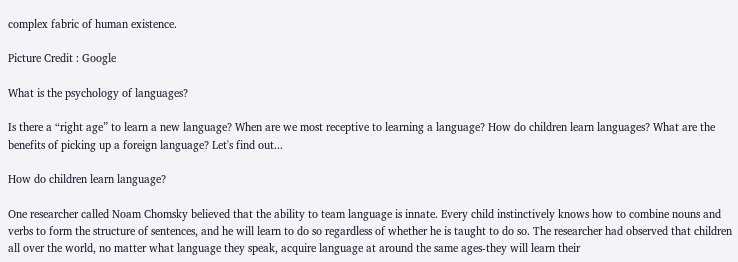complex fabric of human existence.

Picture Credit : Google

What is the psychology of languages?

Is there a “right age” to learn a new language? When are we most receptive to learning a language? How do children learn languages? What are the benefits of picking up a foreign language? Let's find out...

How do children learn language?

One researcher called Noam Chomsky believed that the ability to team language is innate. Every child instinctively knows how to combine nouns and verbs to form the structure of sentences, and he will learn to do so regardless of whether he is taught to do so. The researcher had observed that children all over the world, no matter what language they speak, acquire language at around the same ages-they will learn their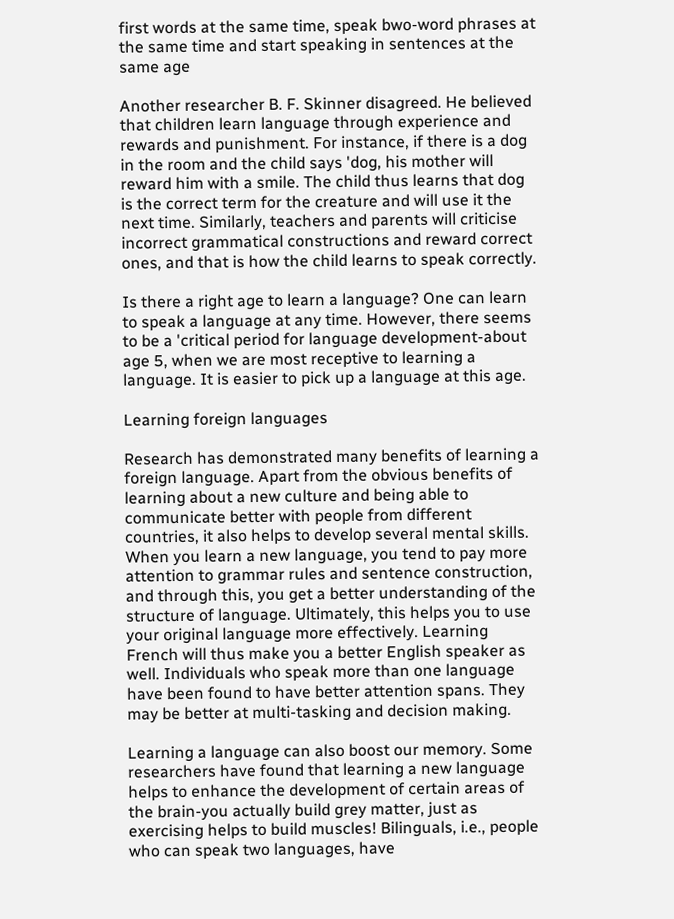first words at the same time, speak bwo-word phrases at the same time and start speaking in sentences at the same age

Another researcher B. F. Skinner disagreed. He believed that children learn language through experience and rewards and punishment. For instance, if there is a dog in the room and the child says 'dog, his mother will reward him with a smile. The child thus learns that dog is the correct term for the creature and will use it the next time. Similarly, teachers and parents will criticise incorrect grammatical constructions and reward correct ones, and that is how the child learns to speak correctly.

Is there a right age to learn a language? One can learn to speak a language at any time. However, there seems to be a 'critical period for language development-about age 5, when we are most receptive to learning a language. It is easier to pick up a language at this age.

Learning foreign languages

Research has demonstrated many benefits of learning a foreign language. Apart from the obvious benefits of learning about a new culture and being able to communicate better with people from different countries, it also helps to develop several mental skills. When you learn a new language, you tend to pay more attention to grammar rules and sentence construction, and through this, you get a better understanding of the structure of language. Ultimately, this helps you to use your original language more effectively. Learning French will thus make you a better English speaker as well. Individuals who speak more than one language have been found to have better attention spans. They may be better at multi-tasking and decision making.

Learning a language can also boost our memory. Some researchers have found that learning a new language helps to enhance the development of certain areas of the brain-you actually build grey matter, just as exercising helps to build muscles! Bilinguals, i.e., people who can speak two languages, have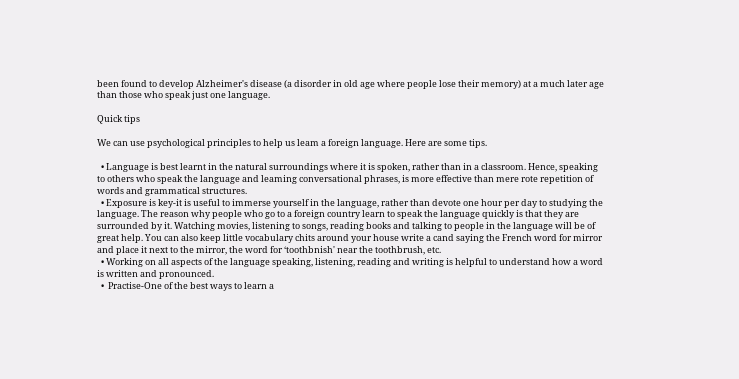been found to develop Alzheimer's disease (a disorder in old age where people lose their memory) at a much later age than those who speak just one language.

Quick tips

We can use psychological principles to help us leam a foreign language. Here are some tips.

  • Language is best learnt in the natural surroundings where it is spoken, rather than in a classroom. Hence, speaking to others who speak the language and leaming conversational phrases, is more effective than mere rote repetition of words and grammatical structures.
  • Exposure is key-it is useful to immerse yourself in the language, rather than devote one hour per day to studying the language. The reason why people who go to a foreign country learn to speak the language quickly is that they are surrounded by it. Watching movies, listening to songs, reading books and talking to people in the language will be of great help. You can also keep little vocabulary chits around your house write a cand saying the French word for mirror and place it next to the mirror, the word for ‘toothbnish' near the toothbrush, etc.
  • Working on all aspects of the language speaking, listening, reading and writing is helpful to understand how a word is written and pronounced.
  •  Practise-One of the best ways to learn a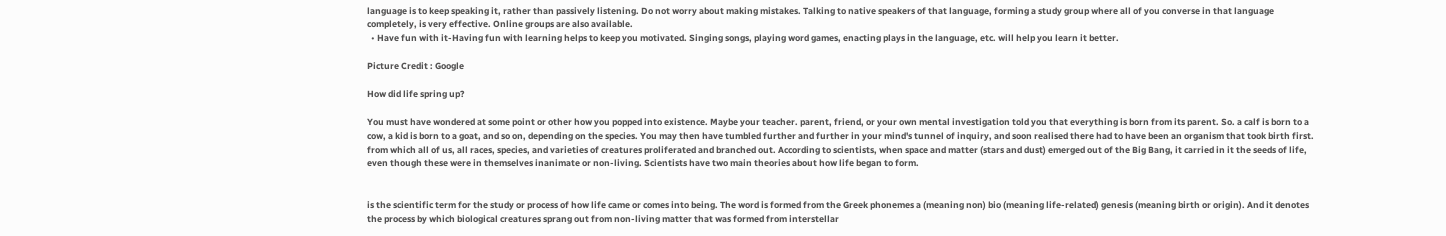language is to keep speaking it, rather than passively listening. Do not worry about making mistakes. Talking to native speakers of that language, forming a study group where all of you converse in that language completely, is very effective. Online groups are also available.
  • Have fun with it-Having fun with learning helps to keep you motivated. Singing songs, playing word games, enacting plays in the language, etc. will help you learn it better.

Picture Credit : Google

How did life spring up?

You must have wondered at some point or other how you popped into existence. Maybe your teacher. parent, friend, or your own mental investigation told you that everything is born from its parent. So. a calf is born to a cow, a kid is born to a goat, and so on, depending on the species. You may then have tumbled further and further in your mind's tunnel of inquiry, and soon realised there had to have been an organism that took birth first. from which all of us, all races, species, and varieties of creatures proliferated and branched out. According to scientists, when space and matter (stars and dust) emerged out of the Big Bang, it carried in it the seeds of life, even though these were in themselves inanimate or non-living. Scientists have two main theories about how life began to form.


is the scientific term for the study or process of how life came or comes into being. The word is formed from the Greek phonemes a (meaning non) bio (meaning life-related) genesis (meaning birth or origin). And it denotes the process by which biological creatures sprang out from non-living matter that was formed from interstellar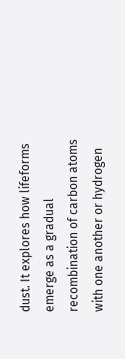dust. It explores how lifeforms emerge as a gradual recombination of carbon atoms with one another or hydrogen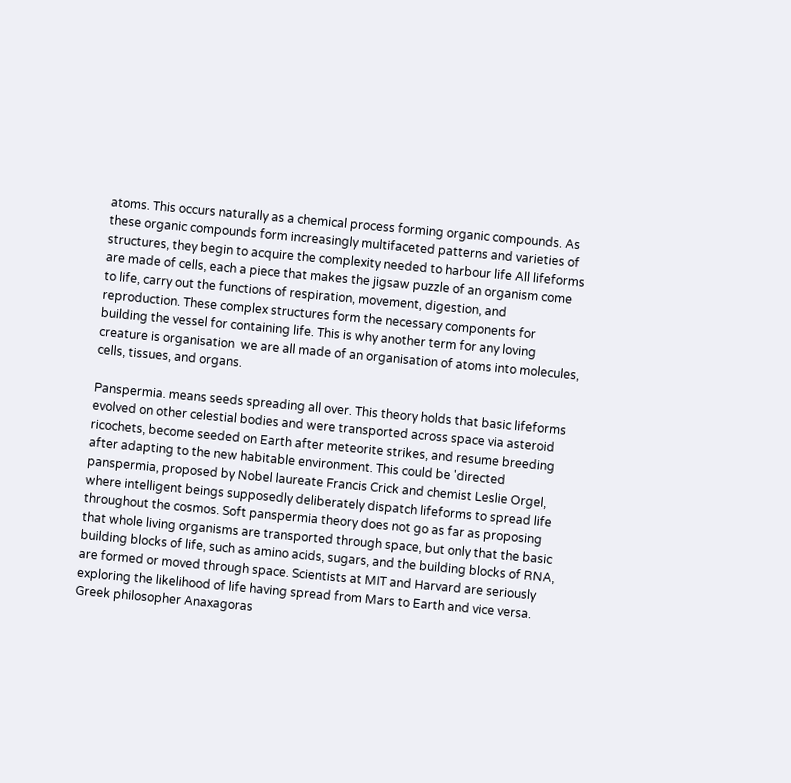atoms. This occurs naturally as a chemical process forming organic compounds. As these organic compounds form increasingly multifaceted patterns and varieties of structures, they begin to acquire the complexity needed to harbour life All lifeforms are made of cells, each a piece that makes the jigsaw puzzle of an organism come to life, carry out the functions of respiration, movement, digestion, and reproduction. These complex structures form the necessary components for building the vessel for containing life. This is why another term for any loving creature is organisation  we are all made of an organisation of atoms into molecules, cells, tissues, and organs.

Panspermia. means seeds spreading all over. This theory holds that basic lifeforms evolved on other celestial bodies and were transported across space via asteroid ricochets, become seeded on Earth after meteorite strikes, and resume breeding after adapting to the new habitable environment. This could be 'directed panspermia, proposed by Nobel laureate Francis Crick and chemist Leslie Orgel, where intelligent beings supposedly deliberately dispatch lifeforms to spread life throughout the cosmos. Soft panspermia theory does not go as far as proposing that whole living organisms are transported through space, but only that the basic building blocks of life, such as amino acids, sugars, and the building blocks of RNA, are formed or moved through space. Scientists at MIT and Harvard are seriously exploring the likelihood of life having spread from Mars to Earth and vice versa. Greek philosopher Anaxagoras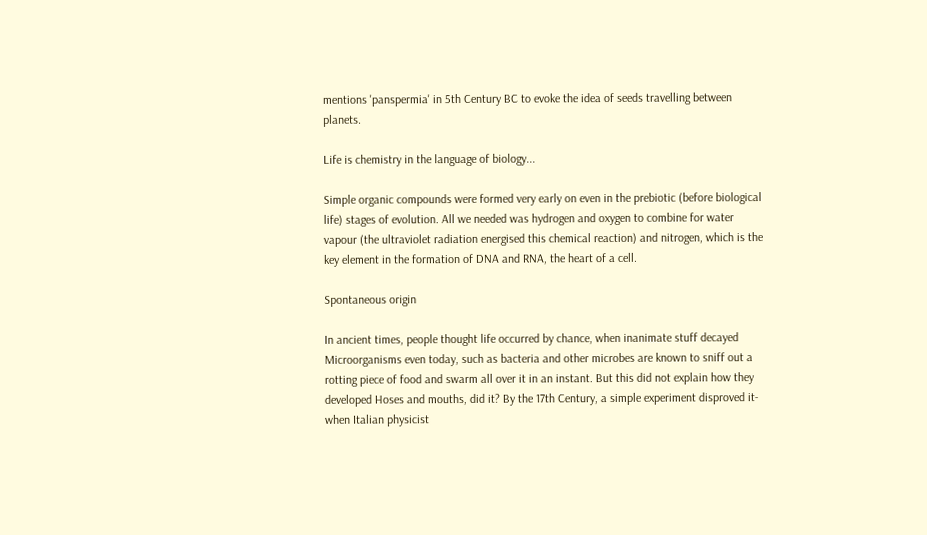mentions 'panspermia' in 5th Century BC to evoke the idea of seeds travelling between planets.

Life is chemistry in the language of biology...

Simple organic compounds were formed very early on even in the prebiotic (before biological life) stages of evolution. All we needed was hydrogen and oxygen to combine for water vapour (the ultraviolet radiation energised this chemical reaction) and nitrogen, which is the key element in the formation of DNA and RNA, the heart of a cell.

Spontaneous origin

In ancient times, people thought life occurred by chance, when inanimate stuff decayed Microorganisms even today, such as bacteria and other microbes are known to sniff out a rotting piece of food and swarm all over it in an instant. But this did not explain how they developed Hoses and mouths, did it? By the 17th Century, a simple experiment disproved it-when Italian physicist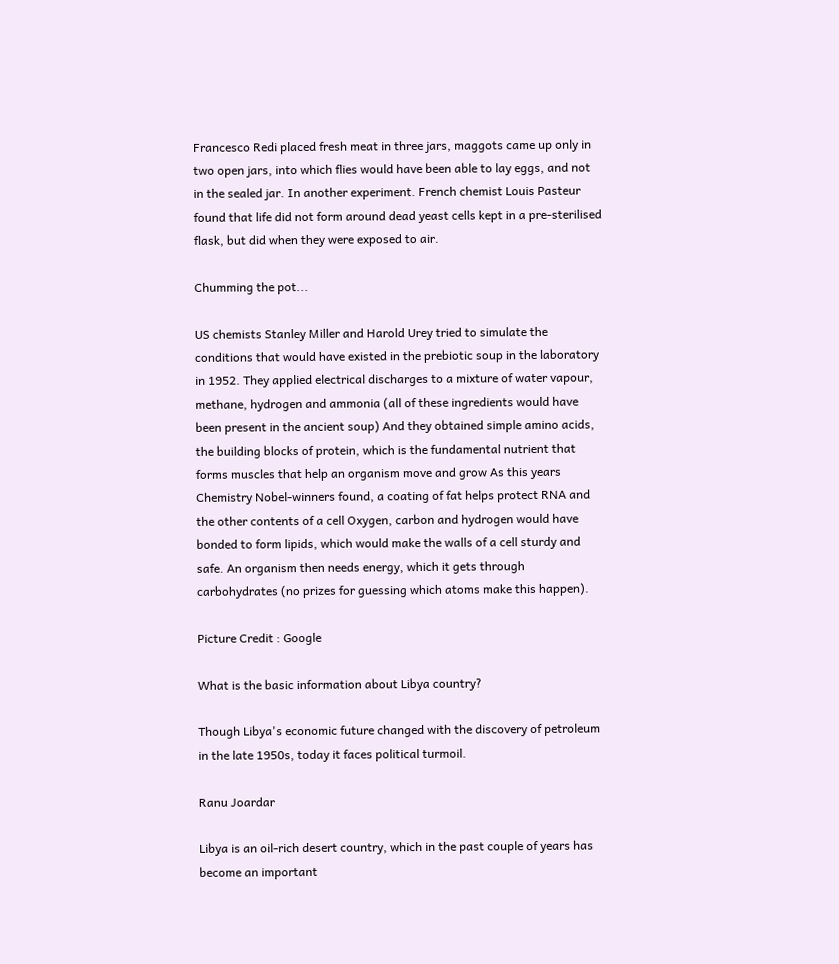Francesco Redi placed fresh meat in three jars, maggots came up only in two open jars, into which flies would have been able to lay eggs, and not in the sealed jar. In another experiment. French chemist Louis Pasteur found that life did not form around dead yeast cells kept in a pre-sterilised flask, but did when they were exposed to air.

Chumming the pot...

US chemists Stanley Miller and Harold Urey tried to simulate the conditions that would have existed in the prebiotic soup in the laboratory in 1952. They applied electrical discharges to a mixture of water vapour, methane, hydrogen and ammonia (all of these ingredients would have been present in the ancient soup) And they obtained simple amino acids, the building blocks of protein, which is the fundamental nutrient that forms muscles that help an organism move and grow As this years Chemistry Nobel-winners found, a coating of fat helps protect RNA and the other contents of a cell Oxygen, carbon and hydrogen would have bonded to form lipids, which would make the walls of a cell sturdy and safe. An organism then needs energy, which it gets through carbohydrates (no prizes for guessing which atoms make this happen).

Picture Credit : Google

What is the basic information about Libya country?

Though Libya's economic future changed with the discovery of petroleum in the late 1950s, today it faces political turmoil.

Ranu Joardar

Libya is an oil-rich desert country, which in the past couple of years has become an important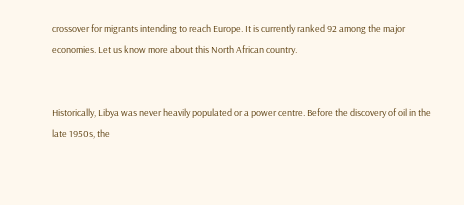crossover for migrants intending to reach Europe. It is currently ranked 92 among the major economies. Let us know more about this North African country.


Historically, Libya was never heavily populated or a power centre. Before the discovery of oil in the late 1950s, the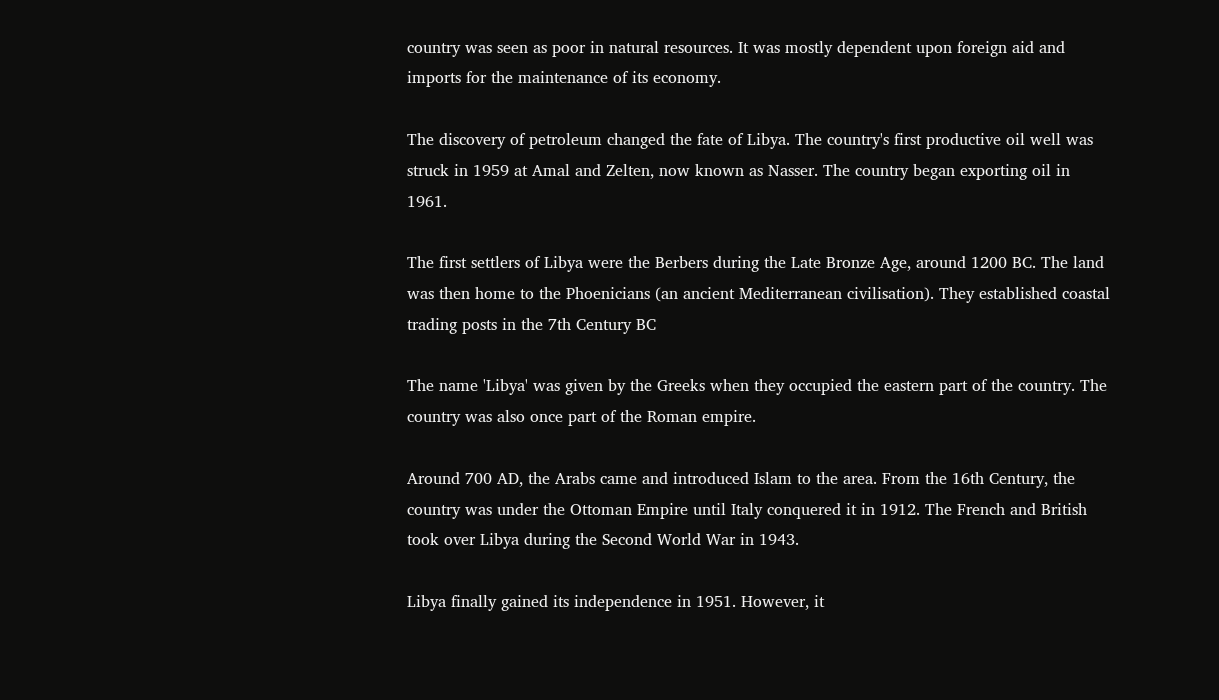country was seen as poor in natural resources. It was mostly dependent upon foreign aid and imports for the maintenance of its economy.

The discovery of petroleum changed the fate of Libya. The country's first productive oil well was struck in 1959 at Amal and Zelten, now known as Nasser. The country began exporting oil in 1961.

The first settlers of Libya were the Berbers during the Late Bronze Age, around 1200 BC. The land was then home to the Phoenicians (an ancient Mediterranean civilisation). They established coastal trading posts in the 7th Century BC

The name 'Libya' was given by the Greeks when they occupied the eastern part of the country. The country was also once part of the Roman empire.

Around 700 AD, the Arabs came and introduced Islam to the area. From the 16th Century, the country was under the Ottoman Empire until Italy conquered it in 1912. The French and British took over Libya during the Second World War in 1943.

Libya finally gained its independence in 1951. However, it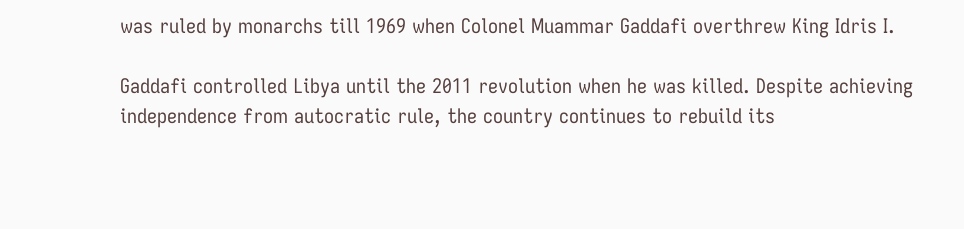was ruled by monarchs till 1969 when Colonel Muammar Gaddafi overthrew King Idris I.

Gaddafi controlled Libya until the 2011 revolution when he was killed. Despite achieving independence from autocratic rule, the country continues to rebuild its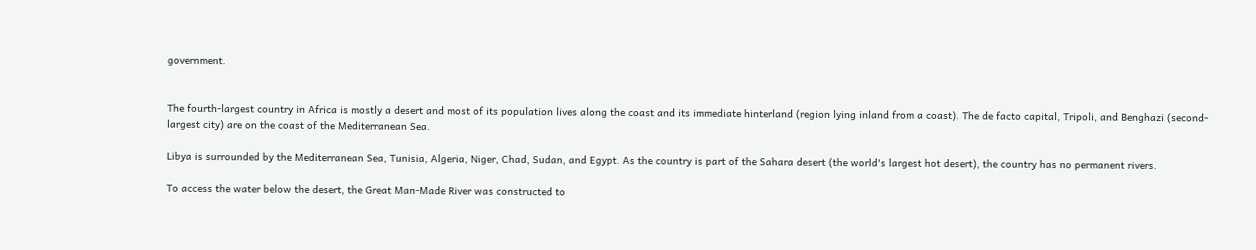government.


The fourth-largest country in Africa is mostly a desert and most of its population lives along the coast and its immediate hinterland (region lying inland from a coast). The de facto capital, Tripoli, and Benghazi (second-largest city) are on the coast of the Mediterranean Sea.

Libya is surrounded by the Mediterranean Sea, Tunisia, Algeria, Niger, Chad, Sudan, and Egypt. As the country is part of the Sahara desert (the world's largest hot desert), the country has no permanent rivers.

To access the water below the desert, the Great Man-Made River was constructed to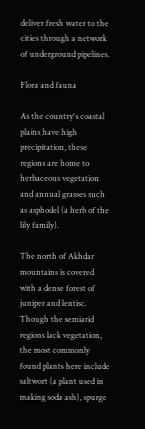deliver fresh water to the cities through a network of underground pipelines.

Flora and fauna

As the country's coastal plains have high precipitation, these regions are home to herbaceous vegetation and annual grasses such as asphodel (a herb of the lily family).

The north of Akhdar mountains is covered with a dense forest of juniper and lentisc. Though the semiarid regions lack vegetation, the most commonly found plants here include saltwort (a plant used in making soda ash), spurge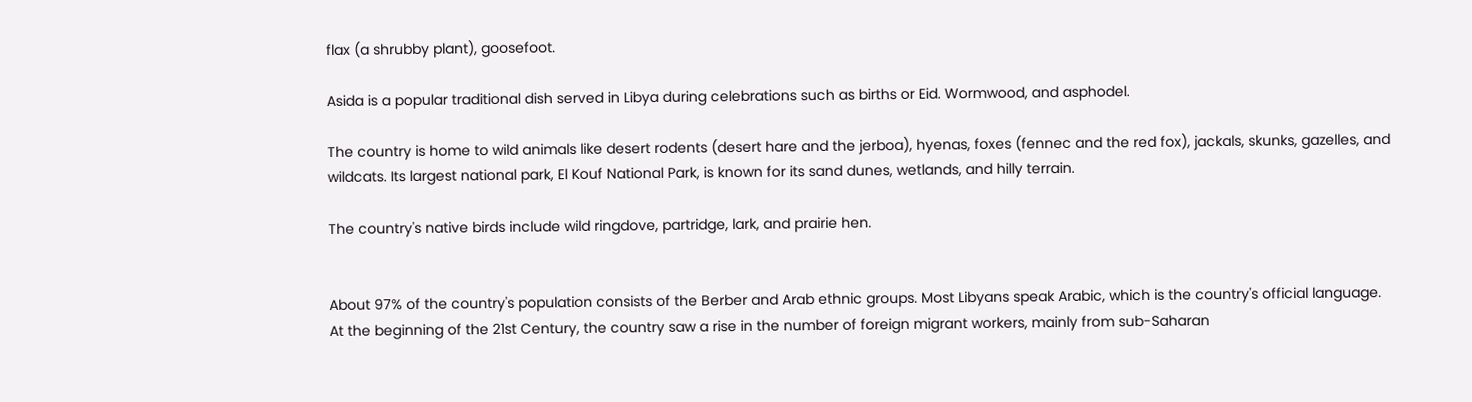flax (a shrubby plant), goosefoot.

Asida is a popular traditional dish served in Libya during celebrations such as births or Eid. Wormwood, and asphodel.

The country is home to wild animals like desert rodents (desert hare and the jerboa), hyenas, foxes (fennec and the red fox), jackals, skunks, gazelles, and wildcats. Its largest national park, El Kouf National Park, is known for its sand dunes, wetlands, and hilly terrain.

The country's native birds include wild ringdove, partridge, lark, and prairie hen.


About 97% of the country's population consists of the Berber and Arab ethnic groups. Most Libyans speak Arabic, which is the country's official language. At the beginning of the 21st Century, the country saw a rise in the number of foreign migrant workers, mainly from sub-Saharan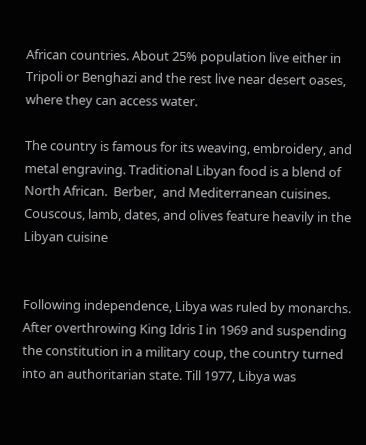African countries. About 25% population live either in Tripoli or Benghazi and the rest live near desert oases, where they can access water.

The country is famous for its weaving, embroidery, and metal engraving. Traditional Libyan food is a blend of North African.  Berber,  and Mediterranean cuisines. Couscous, lamb, dates, and olives feature heavily in the Libyan cuisine


Following independence, Libya was ruled by monarchs. After overthrowing King Idris I in 1969 and suspending the constitution in a military coup, the country turned into an authoritarian state. Till 1977, Libya was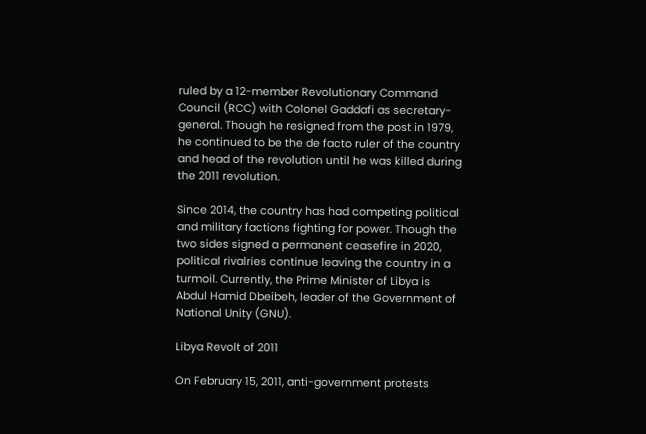ruled by a 12-member Revolutionary Command Council (RCC) with Colonel Gaddafi as secretary-general. Though he resigned from the post in 1979, he continued to be the de facto ruler of the country and head of the revolution until he was killed during the 2011 revolution.

Since 2014, the country has had competing political and military factions fighting for power. Though the two sides signed a permanent ceasefire in 2020, political rivalries continue leaving the country in a turmoil. Currently, the Prime Minister of Libya is Abdul Hamid Dbeibeh, leader of the Government of National Unity (GNU).

Libya Revolt of 2011

On February 15, 2011, anti-government protests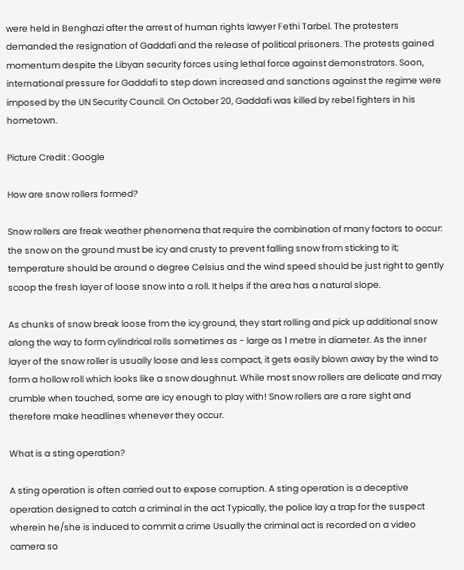were held in Benghazi after the arrest of human rights lawyer Fethi Tarbel. The protesters demanded the resignation of Gaddafi and the release of political prisoners. The protests gained momentum despite the Libyan security forces using lethal force against demonstrators. Soon, international pressure for Gaddafi to step down increased and sanctions against the regime were imposed by the UN Security Council. On October 20, Gaddafi was killed by rebel fighters in his hometown.

Picture Credit : Google

How are snow rollers formed?

Snow rollers are freak weather phenomena that require the combination of many factors to occur: the snow on the ground must be icy and crusty to prevent falling snow from sticking to it; temperature should be around o degree Celsius and the wind speed should be just right to gently scoop the fresh layer of loose snow into a roll. It helps if the area has a natural slope.

As chunks of snow break loose from the icy ground, they start rolling and pick up additional snow along the way to form cylindrical rolls sometimes as - large as 1 metre in diameter. As the inner layer of the snow roller is usually loose and less compact, it gets easily blown away by the wind to form a hollow roll which looks like a snow doughnut. While most snow rollers are delicate and may crumble when touched, some are icy enough to play with! Snow rollers are a rare sight and therefore make headlines whenever they occur.

What is a sting operation?

A sting operation is often carried out to expose corruption. A sting operation is a deceptive operation designed to catch a criminal in the act Typically, the police lay a trap for the suspect wherein he/she is induced to commit a crime Usually the criminal act is recorded on a video camera so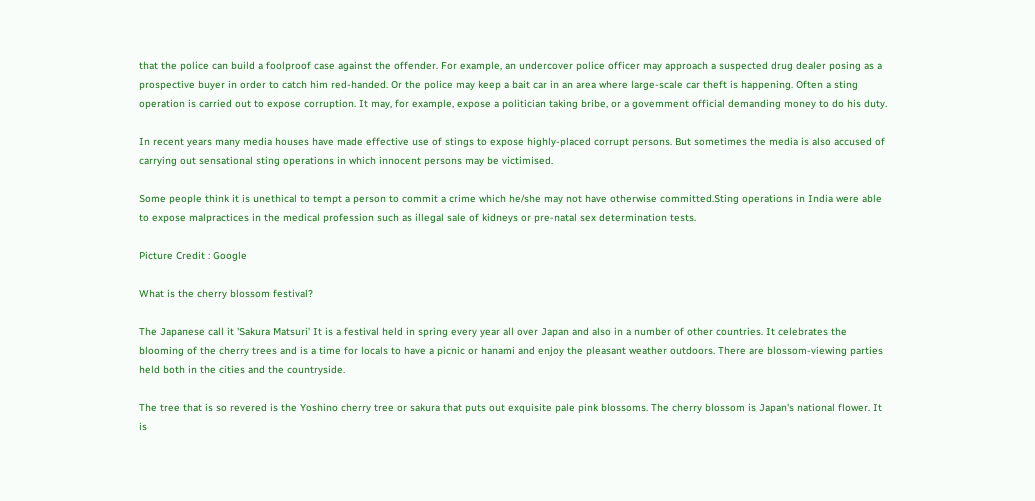that the police can build a foolproof case against the offender. For example, an undercover police officer may approach a suspected drug dealer posing as a prospective buyer in order to catch him red-handed. Or the police may keep a bait car in an area where large-scale car theft is happening. Often a sting operation is carried out to expose corruption. It may, for example, expose a politician taking bribe, or a govemment official demanding money to do his duty.

In recent years many media houses have made effective use of stings to expose highly-placed corrupt persons. But sometimes the media is also accused of carrying out sensational sting operations in which innocent persons may be victimised.

Some people think it is unethical to tempt a person to commit a crime which he/she may not have otherwise committed.Sting operations in India were able to expose malpractices in the medical profession such as illegal sale of kidneys or pre-natal sex determination tests.

Picture Credit : Google

What is the cherry blossom festival?

The Japanese call it 'Sakura Matsuri' It is a festival held in spring every year all over Japan and also in a number of other countries. It celebrates the blooming of the cherry trees and is a time for locals to have a picnic or hanami and enjoy the pleasant weather outdoors. There are blossom-viewing parties held both in the cities and the countryside.

The tree that is so revered is the Yoshino cherry tree or sakura that puts out exquisite pale pink blossoms. The cherry blossom is Japan's national flower. It is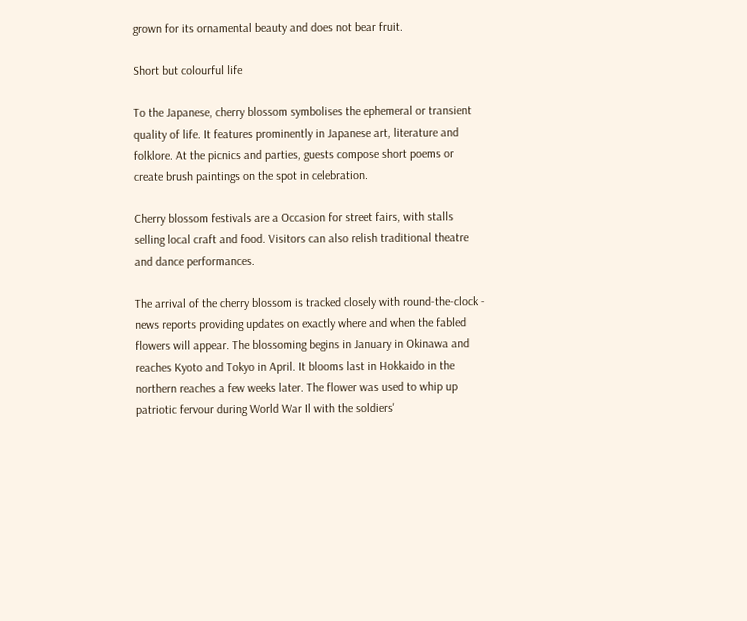grown for its ornamental beauty and does not bear fruit.

Short but colourful life

To the Japanese, cherry blossom symbolises the ephemeral or transient quality of life. It features prominently in Japanese art, literature and folklore. At the picnics and parties, guests compose short poems or create brush paintings on the spot in celebration.

Cherry blossom festivals are a Occasion for street fairs, with stalls selling local craft and food. Visitors can also relish traditional theatre and dance performances.

The arrival of the cherry blossom is tracked closely with round-the-clock - news reports providing updates on exactly where and when the fabled flowers will appear. The blossoming begins in January in Okinawa and reaches Kyoto and Tokyo in April. It blooms last in Hokkaido in the northern reaches a few weeks later. The flower was used to whip up patriotic fervour during World War Il with the soldiers'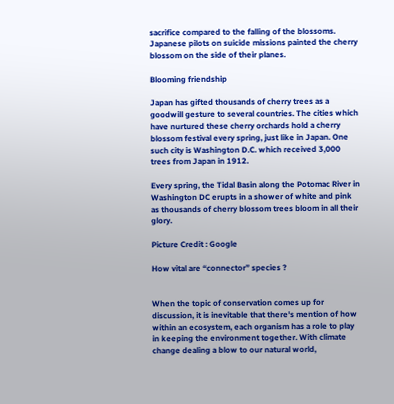sacrifice compared to the falling of the blossoms. Japanese pilots on suicide missions painted the cherry blossom on the side of their planes.

Blooming friendship

Japan has gifted thousands of cherry trees as a goodwill gesture to several countries. The cities which have nurtured these cherry orchards hold a cherry blossom festival every spring, just like in Japan. One such city is Washington D.C. which received 3,000 trees from Japan in 1912.

Every spring, the Tidal Basin along the Potomac River in Washington DC erupts in a shower of white and pink as thousands of cherry blossom trees bloom in all their glory.

Picture Credit : Google

How vital are “connector” species ?


When the topic of conservation comes up for discussion, it is inevitable that there's mention of how within an ecosystem, each organism has a role to play in keeping the environment together. With climate change dealing a blow to our natural world,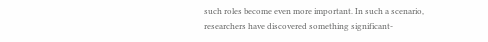such roles become even more important. In such a scenario, researchers have discovered something significant-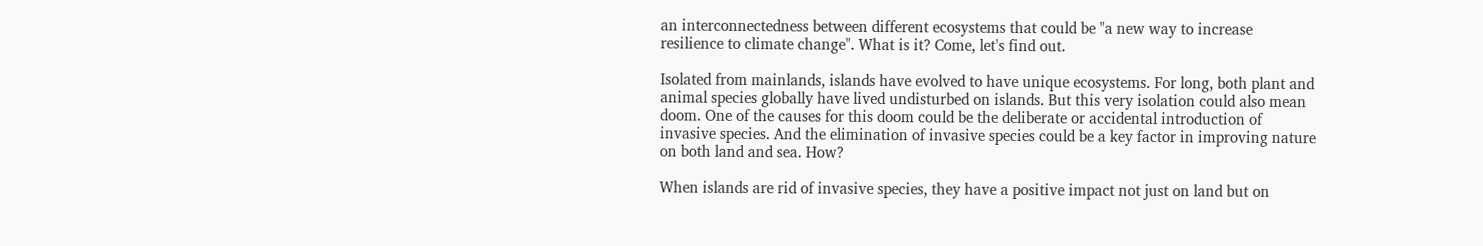an interconnectedness between different ecosystems that could be "a new way to increase resilience to climate change". What is it? Come, let's find out.

Isolated from mainlands, islands have evolved to have unique ecosystems. For long, both plant and animal species globally have lived undisturbed on islands. But this very isolation could also mean doom. One of the causes for this doom could be the deliberate or accidental introduction of invasive species. And the elimination of invasive species could be a key factor in improving nature on both land and sea. How?

When islands are rid of invasive species, they have a positive impact not just on land but on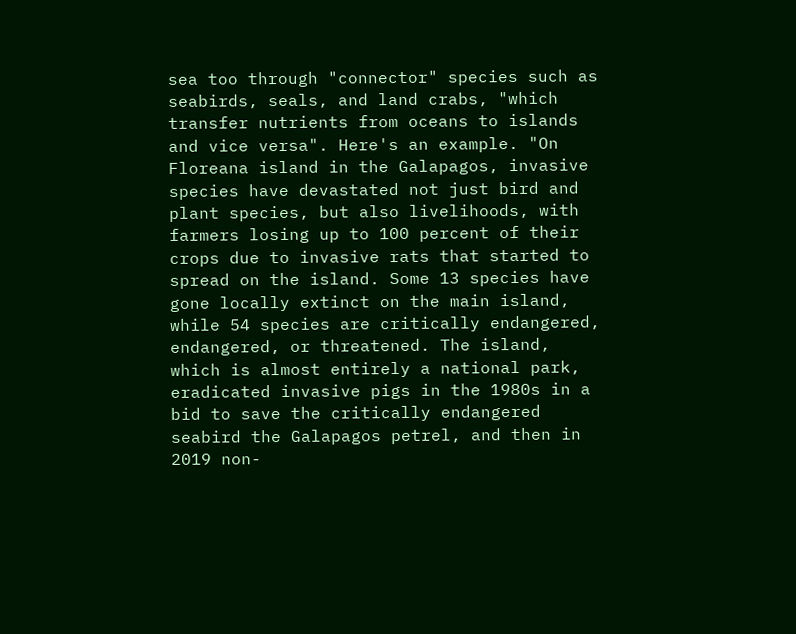sea too through "connector" species such as seabirds, seals, and land crabs, "which transfer nutrients from oceans to islands and vice versa". Here's an example. "On Floreana island in the Galapagos, invasive species have devastated not just bird and plant species, but also livelihoods, with farmers losing up to 100 percent of their crops due to invasive rats that started to spread on the island. Some 13 species have gone locally extinct on the main island, while 54 species are critically endangered, endangered, or threatened. The island, which is almost entirely a national park, eradicated invasive pigs in the 1980s in a bid to save the critically endangered seabird the Galapagos petrel, and then in 2019 non-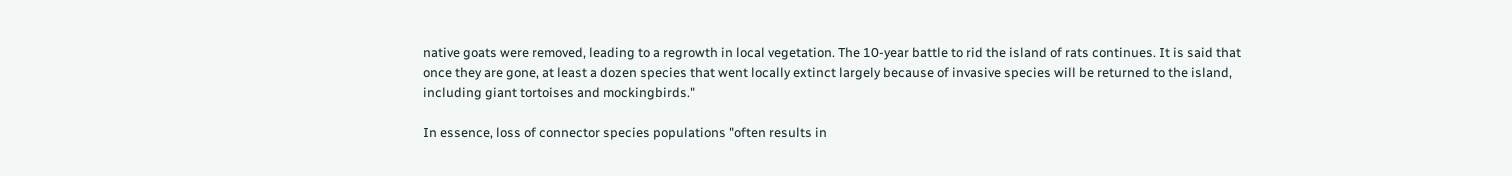native goats were removed, leading to a regrowth in local vegetation. The 10-year battle to rid the island of rats continues. It is said that once they are gone, at least a dozen species that went locally extinct largely because of invasive species will be returned to the island, including giant tortoises and mockingbirds."

In essence, loss of connector species populations "often results in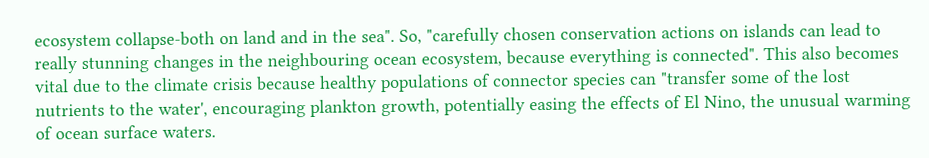ecosystem collapse-both on land and in the sea". So, "carefully chosen conservation actions on islands can lead to really stunning changes in the neighbouring ocean ecosystem, because everything is connected". This also becomes vital due to the climate crisis because healthy populations of connector species can "transfer some of the lost nutrients to the water', encouraging plankton growth, potentially easing the effects of El Nino, the unusual warming of ocean surface waters.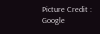Picture Credit : Google